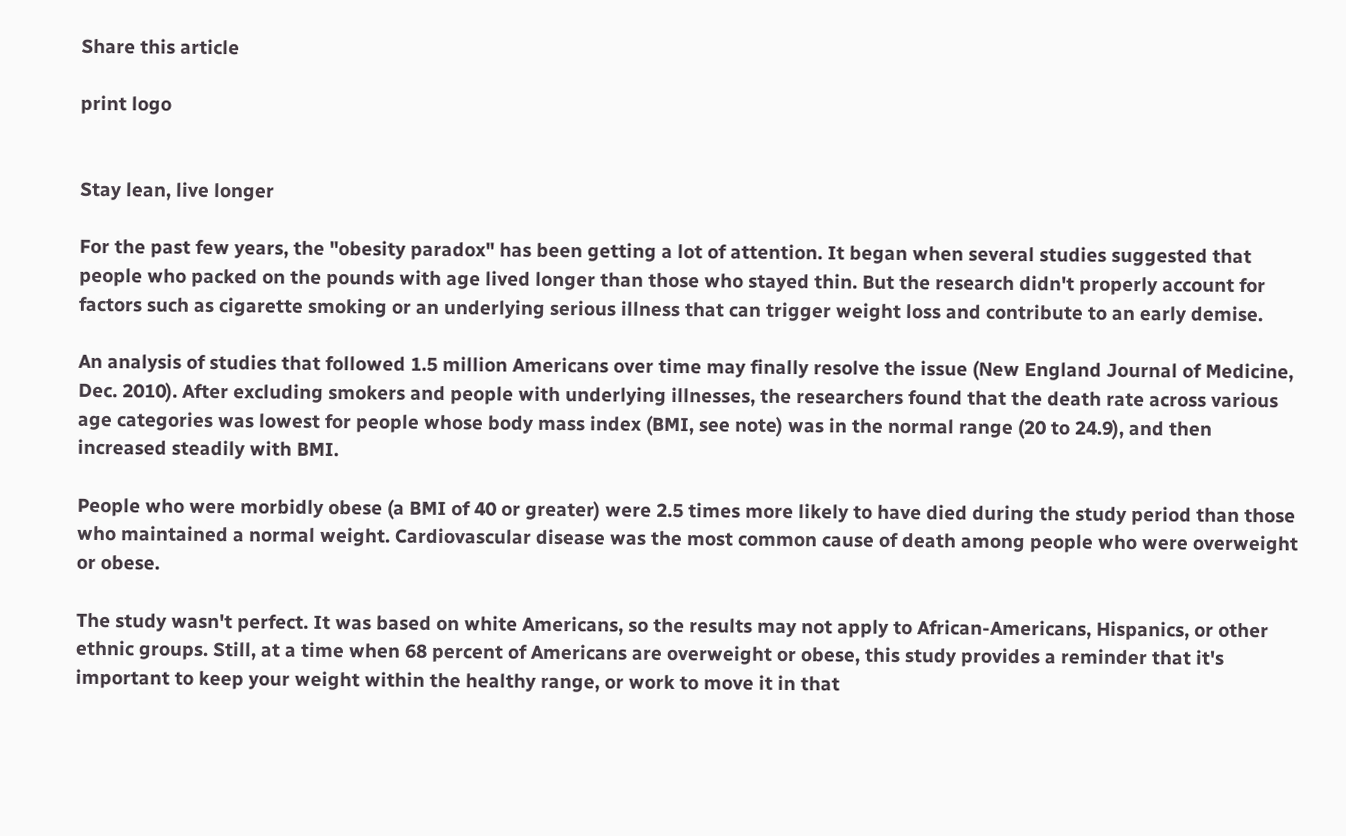Share this article

print logo


Stay lean, live longer

For the past few years, the "obesity paradox" has been getting a lot of attention. It began when several studies suggested that people who packed on the pounds with age lived longer than those who stayed thin. But the research didn't properly account for factors such as cigarette smoking or an underlying serious illness that can trigger weight loss and contribute to an early demise.

An analysis of studies that followed 1.5 million Americans over time may finally resolve the issue (New England Journal of Medicine, Dec. 2010). After excluding smokers and people with underlying illnesses, the researchers found that the death rate across various age categories was lowest for people whose body mass index (BMI, see note) was in the normal range (20 to 24.9), and then increased steadily with BMI.

People who were morbidly obese (a BMI of 40 or greater) were 2.5 times more likely to have died during the study period than those who maintained a normal weight. Cardiovascular disease was the most common cause of death among people who were overweight or obese.

The study wasn't perfect. It was based on white Americans, so the results may not apply to African-Americans, Hispanics, or other ethnic groups. Still, at a time when 68 percent of Americans are overweight or obese, this study provides a reminder that it's important to keep your weight within the healthy range, or work to move it in that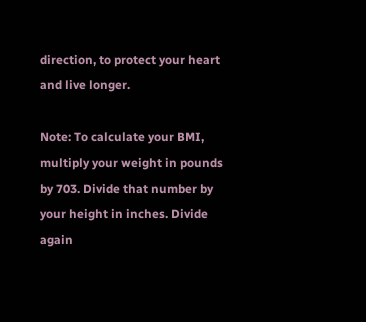direction, to protect your heart and live longer.

Note: To calculate your BMI, multiply your weight in pounds by 703. Divide that number by your height in inches. Divide again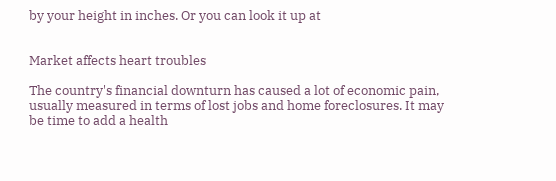by your height in inches. Or you can look it up at


Market affects heart troubles

The country's financial downturn has caused a lot of economic pain, usually measured in terms of lost jobs and home foreclosures. It may be time to add a health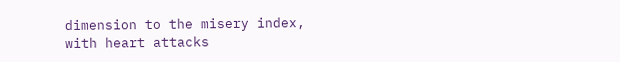dimension to the misery index, with heart attacks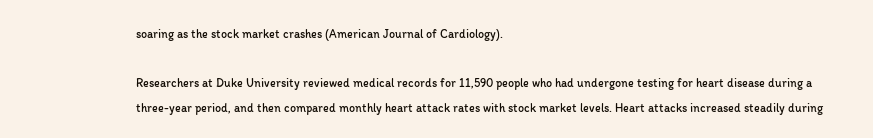soaring as the stock market crashes (American Journal of Cardiology).

Researchers at Duke University reviewed medical records for 11,590 people who had undergone testing for heart disease during a three-year period, and then compared monthly heart attack rates with stock market levels. Heart attacks increased steadily during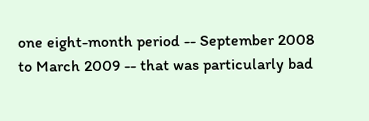one eight-month period -- September 2008 to March 2009 -- that was particularly bad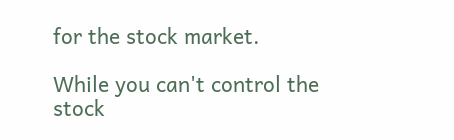for the stock market.

While you can't control the stock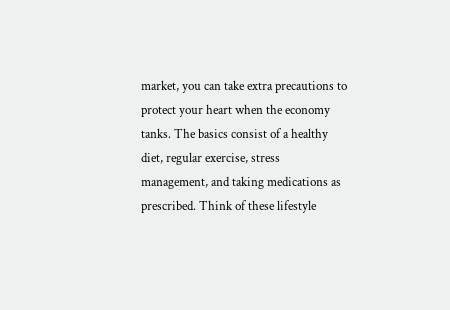market, you can take extra precautions to protect your heart when the economy tanks. The basics consist of a healthy diet, regular exercise, stress management, and taking medications as prescribed. Think of these lifestyle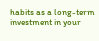habits as a long-term investment in your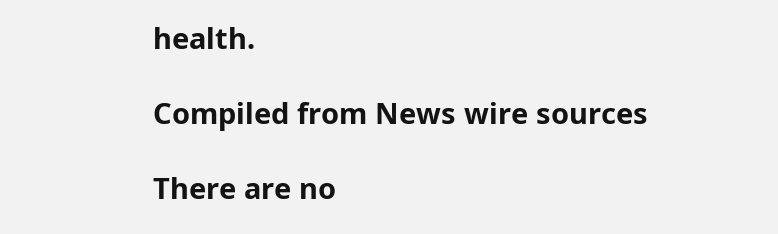health.

Compiled from News wire sources

There are no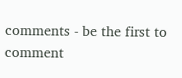comments - be the first to comment